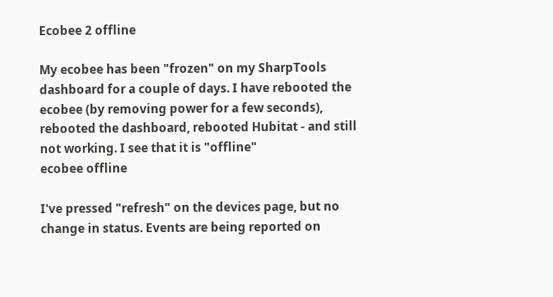Ecobee 2 offline

My ecobee has been "frozen" on my SharpTools dashboard for a couple of days. I have rebooted the ecobee (by removing power for a few seconds), rebooted the dashboard, rebooted Hubitat - and still not working. I see that it is "offline"
ecobee offline

I've pressed "refresh" on the devices page, but no change in status. Events are being reported on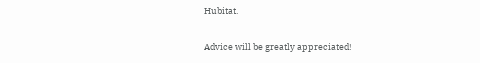Hubitat.

Advice will be greatly appreciated!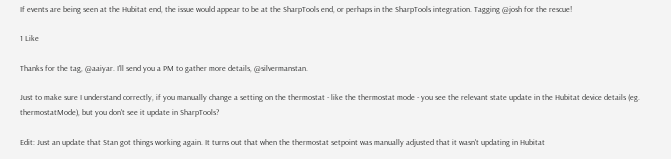If events are being seen at the Hubitat end, the issue would appear to be at the SharpTools end, or perhaps in the SharpTools integration. Tagging @josh for the rescue!

1 Like

Thanks for the tag, @aaiyar. I'll send you a PM to gather more details, @silvermanstan.

Just to make sure I understand correctly, if you manually change a setting on the thermostat - like the thermostat mode - you see the relevant state update in the Hubitat device details (eg. thermostatMode), but you don't see it update in SharpTools?

Edit: Just an update that Stan got things working again. It turns out that when the thermostat setpoint was manually adjusted that it wasn't updating in Hubitat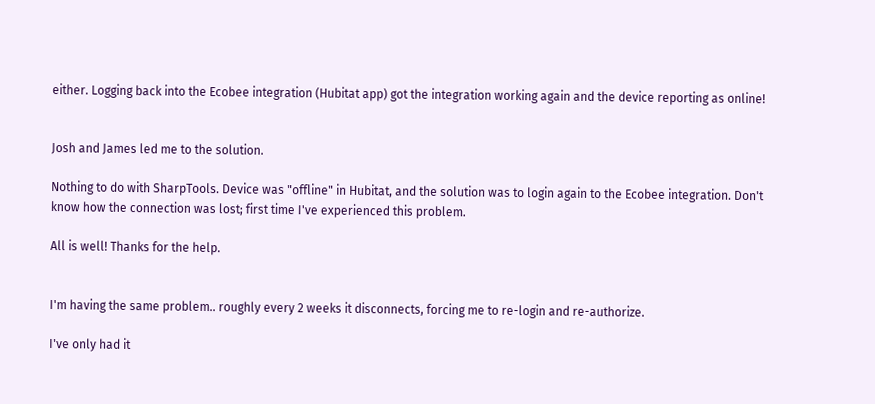either. Logging back into the Ecobee integration (Hubitat app) got the integration working again and the device reporting as online!


Josh and James led me to the solution.

Nothing to do with SharpTools. Device was "offline" in Hubitat, and the solution was to login again to the Ecobee integration. Don't know how the connection was lost; first time I've experienced this problem.

All is well! Thanks for the help.


I'm having the same problem.. roughly every 2 weeks it disconnects, forcing me to re-login and re-authorize.

I've only had it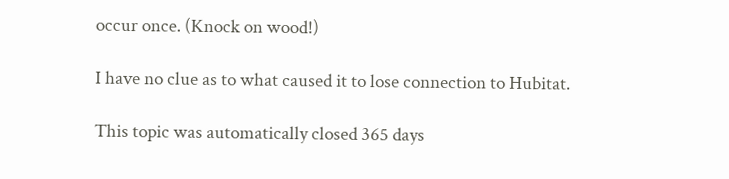occur once. (Knock on wood!)

I have no clue as to what caused it to lose connection to Hubitat.

This topic was automatically closed 365 days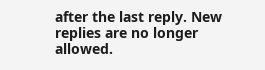after the last reply. New replies are no longer allowed.